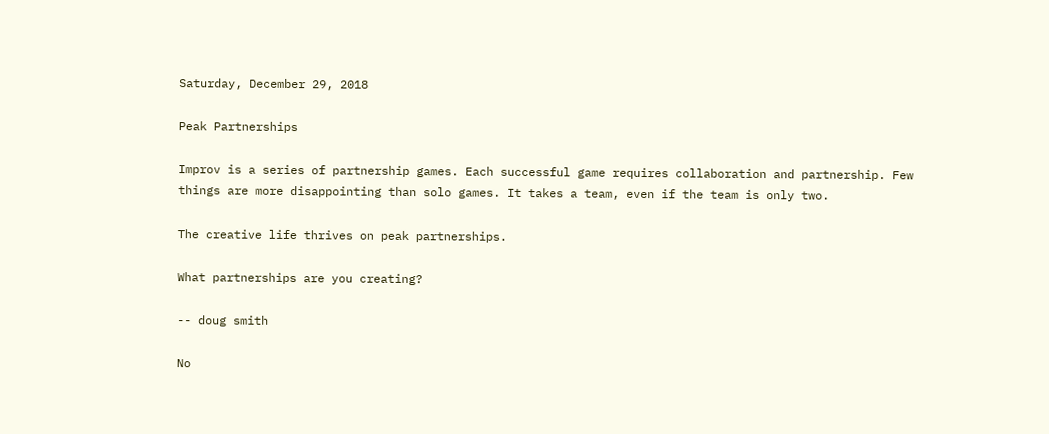Saturday, December 29, 2018

Peak Partnerships

Improv is a series of partnership games. Each successful game requires collaboration and partnership. Few things are more disappointing than solo games. It takes a team, even if the team is only two.

The creative life thrives on peak partnerships.

What partnerships are you creating?

-- doug smith

No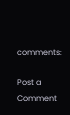comments:

Post a Comment